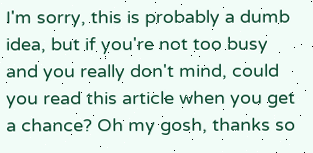I'm sorry, this is probably a dumb idea, but if you're not too busy and you really don't mind, could you read this article when you get a chance? Oh my gosh, thanks so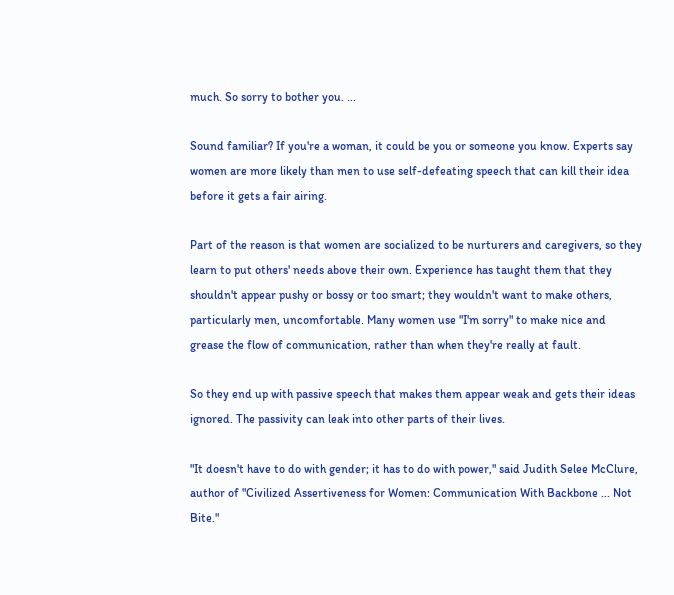much. So sorry to bother you. ...

Sound familiar? If you're a woman, it could be you or someone you know. Experts say women are more likely than men to use self-defeating speech that can kill their idea before it gets a fair airing.

Part of the reason is that women are socialized to be nurturers and caregivers, so they learn to put others' needs above their own. Experience has taught them that they shouldn't appear pushy or bossy or too smart; they wouldn't want to make others, particularly men, uncomfortable. Many women use "I'm sorry" to make nice and grease the flow of communication, rather than when they're really at fault.

So they end up with passive speech that makes them appear weak and gets their ideas ignored. The passivity can leak into other parts of their lives.

"It doesn't have to do with gender; it has to do with power," said Judith Selee McClure, author of "Civilized Assertiveness for Women: Communication With Backbone ... Not Bite."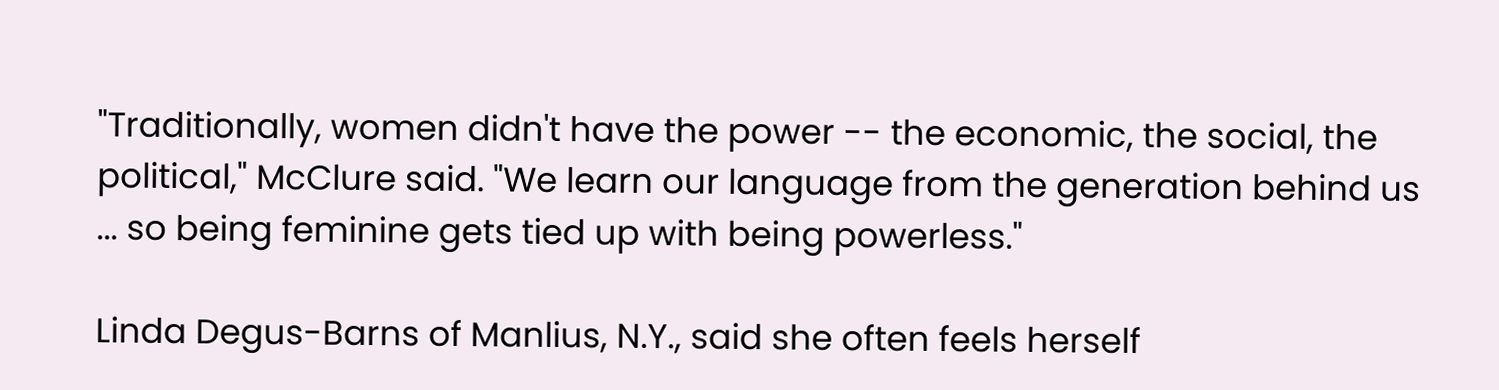"Traditionally, women didn't have the power -- the economic, the social, the political," McClure said. "We learn our language from the generation behind us ... so being feminine gets tied up with being powerless."

Linda Degus-Barns of Manlius, N.Y., said she often feels herself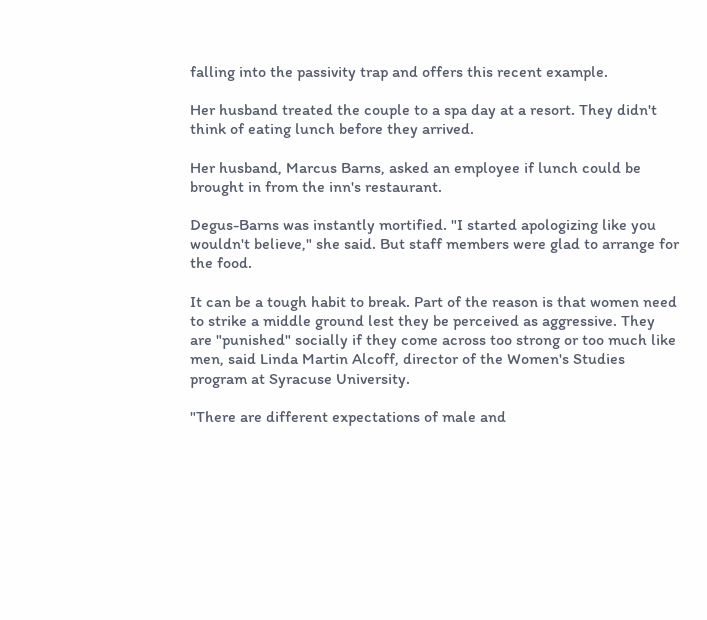falling into the passivity trap and offers this recent example.

Her husband treated the couple to a spa day at a resort. They didn't think of eating lunch before they arrived.

Her husband, Marcus Barns, asked an employee if lunch could be brought in from the inn's restaurant.

Degus-Barns was instantly mortified. "I started apologizing like you wouldn't believe," she said. But staff members were glad to arrange for the food.

It can be a tough habit to break. Part of the reason is that women need to strike a middle ground lest they be perceived as aggressive. They are "punished" socially if they come across too strong or too much like men, said Linda Martin Alcoff, director of the Women's Studies program at Syracuse University.

"There are different expectations of male and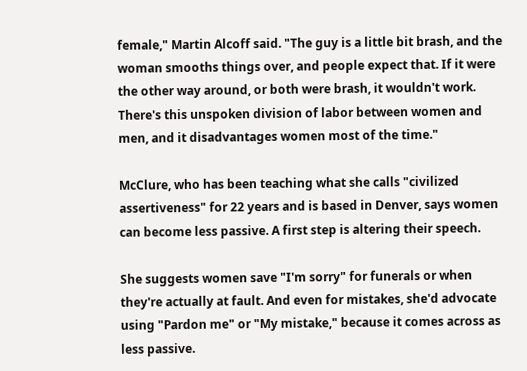female," Martin Alcoff said. "The guy is a little bit brash, and the woman smooths things over, and people expect that. If it were the other way around, or both were brash, it wouldn't work. There's this unspoken division of labor between women and men, and it disadvantages women most of the time."

McClure, who has been teaching what she calls "civilized assertiveness" for 22 years and is based in Denver, says women can become less passive. A first step is altering their speech.

She suggests women save "I'm sorry" for funerals or when they're actually at fault. And even for mistakes, she'd advocate using "Pardon me" or "My mistake," because it comes across as less passive.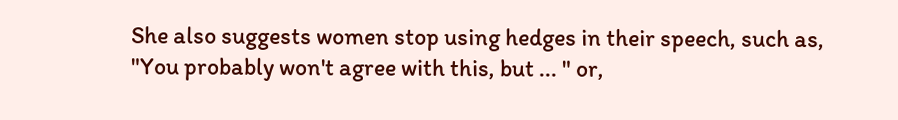She also suggests women stop using hedges in their speech, such as, "You probably won't agree with this, but ... " or,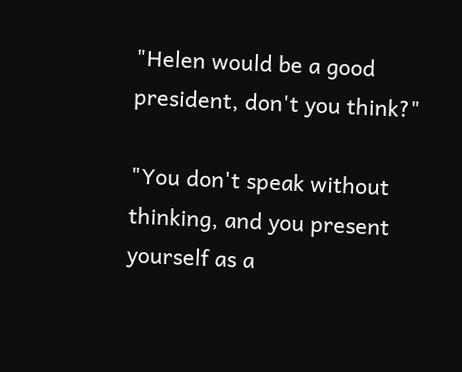"Helen would be a good president, don't you think?"

"You don't speak without thinking, and you present yourself as a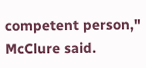competent person," McClure said.